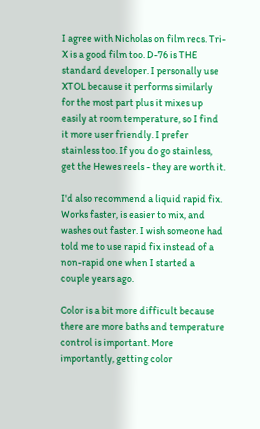I agree with Nicholas on film recs. Tri-X is a good film too. D-76 is THE standard developer. I personally use XTOL because it performs similarly for the most part plus it mixes up easily at room temperature, so I find it more user friendly. I prefer stainless too. If you do go stainless, get the Hewes reels - they are worth it.

I'd also recommend a liquid rapid fix. Works faster, is easier to mix, and washes out faster. I wish someone had told me to use rapid fix instead of a non-rapid one when I started a couple years ago.

Color is a bit more difficult because there are more baths and temperature control is important. More importantly, getting color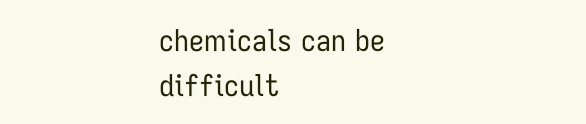chemicals can be difficult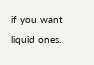if you want liquid ones.